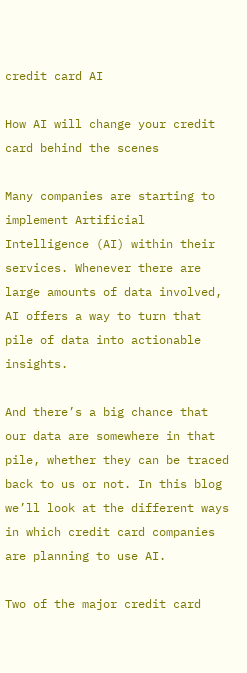credit card AI

How AI will change your credit card behind the scenes

Many companies are starting to implement Artificial Intelligence (AI) within their services. Whenever there are large amounts of data involved, AI offers a way to turn that pile of data into actionable insights.

And there’s a big chance that our data are somewhere in that pile, whether they can be traced back to us or not. In this blog we’ll look at the different ways in which credit card companies are planning to use AI.

Two of the major credit card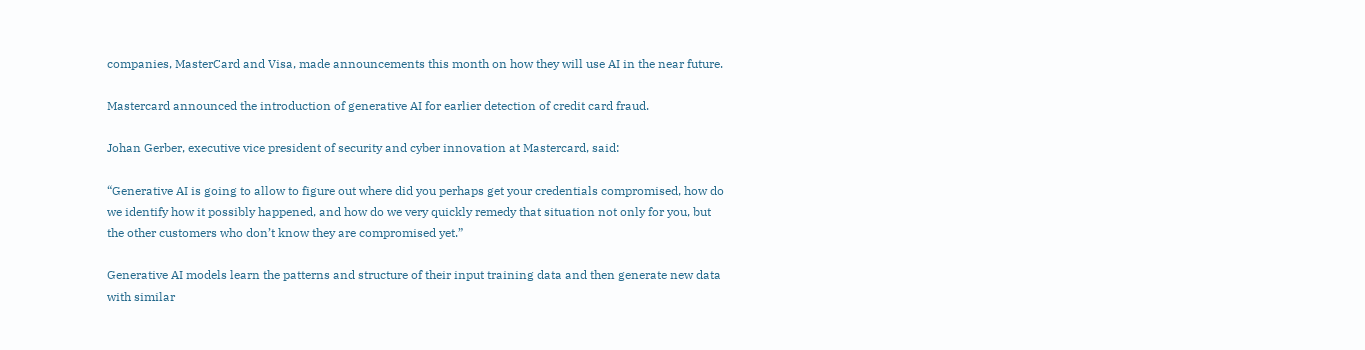companies, MasterCard and Visa, made announcements this month on how they will use AI in the near future.

Mastercard announced the introduction of generative AI for earlier detection of credit card fraud.

Johan Gerber, executive vice president of security and cyber innovation at Mastercard, said:

“Generative AI is going to allow to figure out where did you perhaps get your credentials compromised, how do we identify how it possibly happened, and how do we very quickly remedy that situation not only for you, but the other customers who don’t know they are compromised yet.”

Generative AI models learn the patterns and structure of their input training data and then generate new data with similar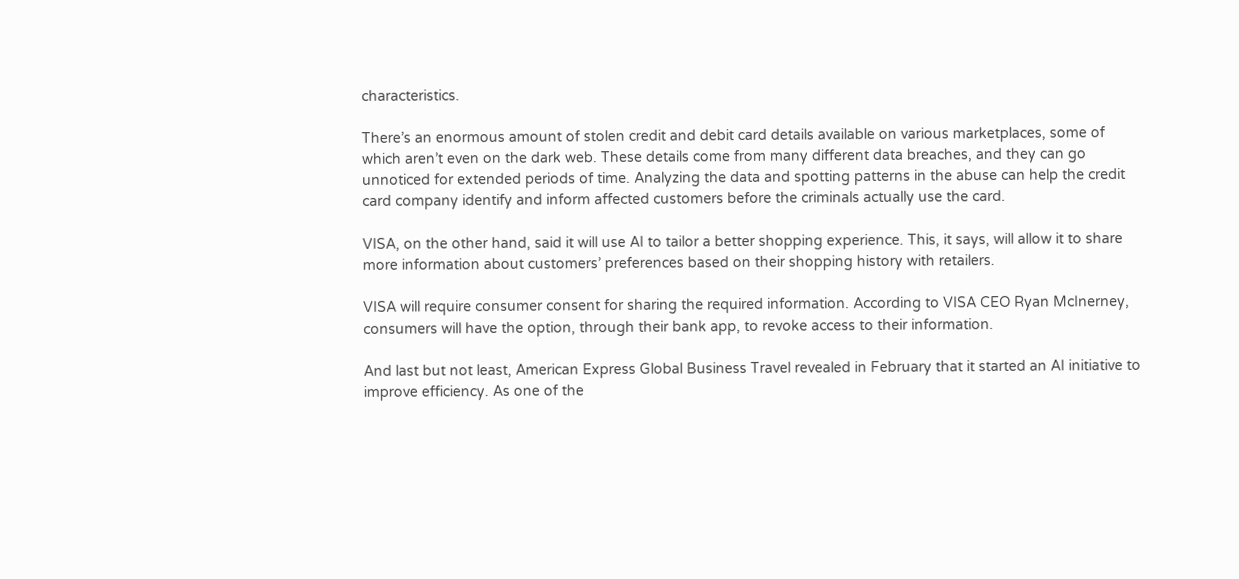characteristics.

There’s an enormous amount of stolen credit and debit card details available on various marketplaces, some of which aren’t even on the dark web. These details come from many different data breaches, and they can go unnoticed for extended periods of time. Analyzing the data and spotting patterns in the abuse can help the credit card company identify and inform affected customers before the criminals actually use the card.

VISA, on the other hand, said it will use AI to tailor a better shopping experience. This, it says, will allow it to share more information about customers’ preferences based on their shopping history with retailers.

VISA will require consumer consent for sharing the required information. According to VISA CEO Ryan McInerney, consumers will have the option, through their bank app, to revoke access to their information.

And last but not least, American Express Global Business Travel revealed in February that it started an AI initiative to improve efficiency. As one of the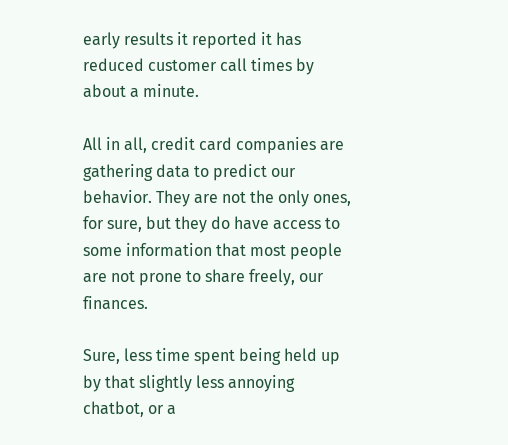early results it reported it has reduced customer call times by about a minute.

All in all, credit card companies are gathering data to predict our behavior. They are not the only ones, for sure, but they do have access to some information that most people are not prone to share freely, our finances.

Sure, less time spent being held up by that slightly less annoying chatbot, or a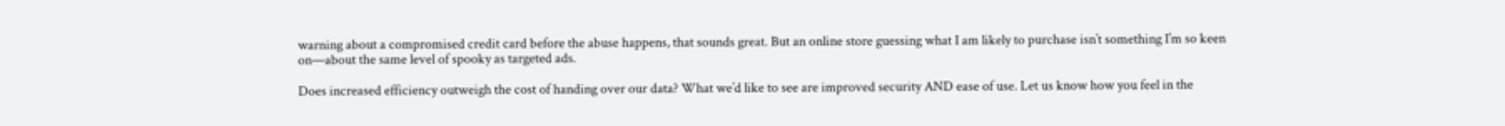warning about a compromised credit card before the abuse happens, that sounds great. But an online store guessing what I am likely to purchase isn’t something I’m so keen on—about the same level of spooky as targeted ads.

Does increased efficiency outweigh the cost of handing over our data? What we’d like to see are improved security AND ease of use. Let us know how you feel in the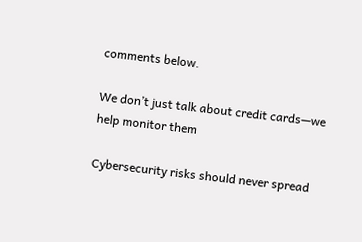comments below.

We don’t just talk about credit cards—we help monitor them

Cybersecurity risks should never spread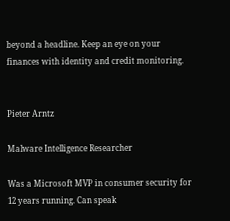beyond a headline. Keep an eye on your finances with identity and credit monitoring.


Pieter Arntz

Malware Intelligence Researcher

Was a Microsoft MVP in consumer security for 12 years running. Can speak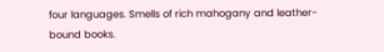four languages. Smells of rich mahogany and leather-bound books.